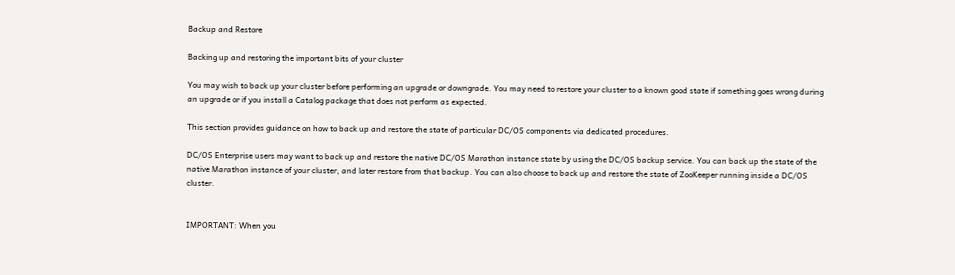Backup and Restore

Backing up and restoring the important bits of your cluster

You may wish to back up your cluster before performing an upgrade or downgrade. You may need to restore your cluster to a known good state if something goes wrong during an upgrade or if you install a Catalog package that does not perform as expected.

This section provides guidance on how to back up and restore the state of particular DC/OS components via dedicated procedures.

DC/OS Enterprise users may want to back up and restore the native DC/OS Marathon instance state by using the DC/OS backup service. You can back up the state of the native Marathon instance of your cluster, and later restore from that backup. You can also choose to back up and restore the state of ZooKeeper running inside a DC/OS cluster.


IMPORTANT: When you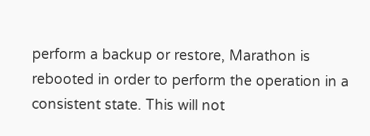perform a backup or restore, Marathon is rebooted in order to perform the operation in a consistent state. This will not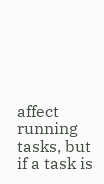affect running tasks, but if a task is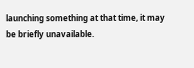launching something at that time, it may be briefly unavailable.